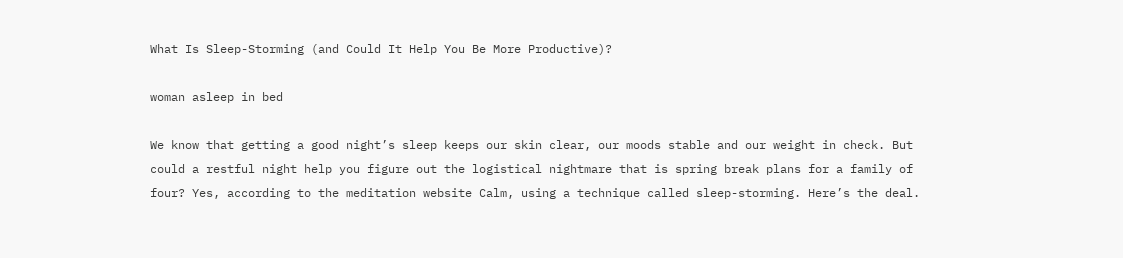What Is Sleep-Storming (and Could It Help You Be More Productive)?

woman asleep in bed

We know that getting a good night’s sleep keeps our skin clear, our moods stable and our weight in check. But could a restful night help you figure out the logistical nightmare that is spring break plans for a family of four? Yes, according to the meditation website Calm, using a technique called sleep-storming. Here’s the deal.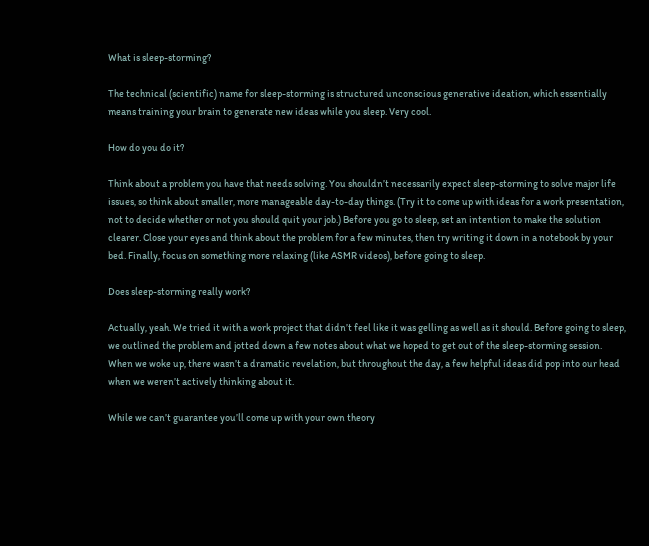What is sleep-storming?

The technical (scientific) name for sleep-storming is structured unconscious generative ideation, which essentially means training your brain to generate new ideas while you sleep. Very cool.

How do you do it?

Think about a problem you have that needs solving. You shouldn’t necessarily expect sleep-storming to solve major life issues, so think about smaller, more manageable day-to-day things. (Try it to come up with ideas for a work presentation, not to decide whether or not you should quit your job.) Before you go to sleep, set an intention to make the solution clearer. Close your eyes and think about the problem for a few minutes, then try writing it down in a notebook by your bed. Finally, focus on something more relaxing (like ASMR videos), before going to sleep.

Does sleep-storming really work?

Actually, yeah. We tried it with a work project that didn’t feel like it was gelling as well as it should. Before going to sleep, we outlined the problem and jotted down a few notes about what we hoped to get out of the sleep-storming session. When we woke up, there wasn’t a dramatic revelation, but throughout the day, a few helpful ideas did pop into our head when we weren’t actively thinking about it.

While we can’t guarantee you’ll come up with your own theory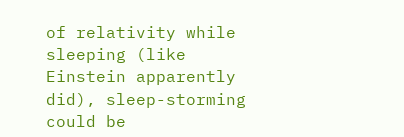of relativity while sleeping (like Einstein apparently did), sleep-storming could be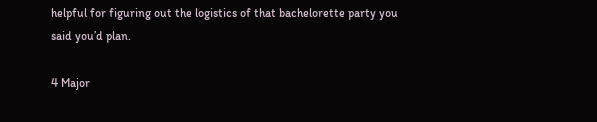helpful for figuring out the logistics of that bachelorette party you said you’d plan.

4 Major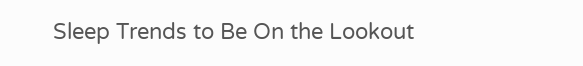Sleep Trends to Be On the Lookout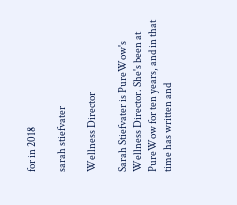for in 2018

sarah stiefvater

Wellness Director

Sarah Stiefvater is PureWow's Wellness Director. She's been at PureWow for ten years, and in that time has written and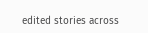edited stories across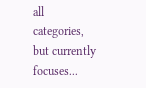all categories, but currently focuses...